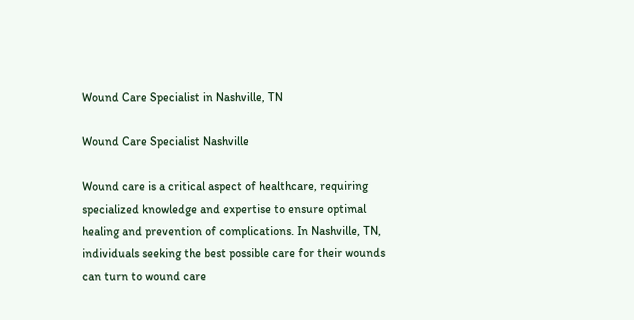Wound Care Specialist in Nashville, TN

Wound Care Specialist Nashville

Wound care is a critical aspect of healthcare, requiring specialized knowledge and expertise to ensure optimal healing and prevention of complications. In Nashville, TN, individuals seeking the best possible care for their wounds can turn to wound care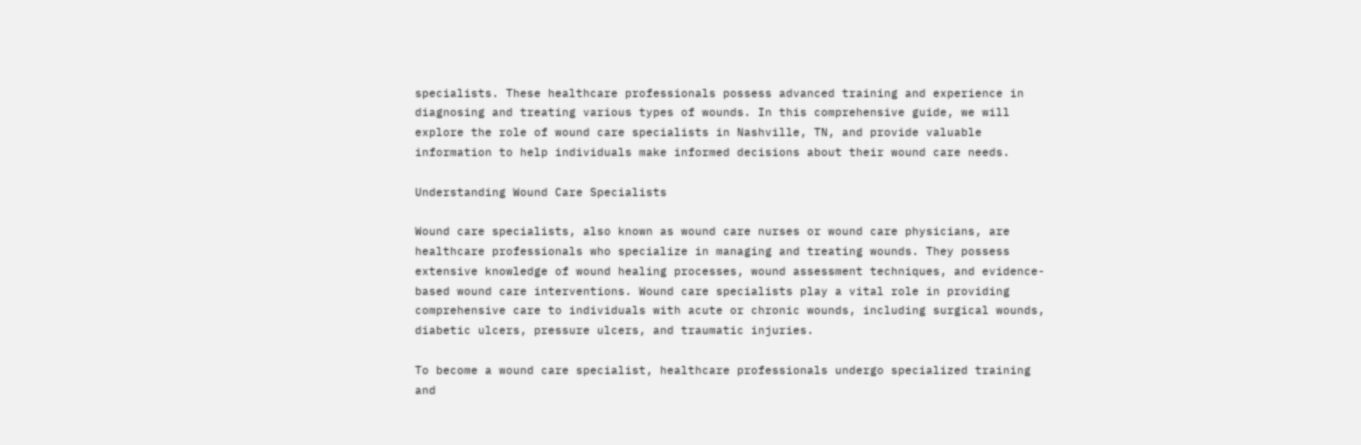specialists. These healthcare professionals possess advanced training and experience in diagnosing and treating various types of wounds. In this comprehensive guide, we will explore the role of wound care specialists in Nashville, TN, and provide valuable information to help individuals make informed decisions about their wound care needs.

Understanding Wound Care Specialists

Wound care specialists, also known as wound care nurses or wound care physicians, are healthcare professionals who specialize in managing and treating wounds. They possess extensive knowledge of wound healing processes, wound assessment techniques, and evidence-based wound care interventions. Wound care specialists play a vital role in providing comprehensive care to individuals with acute or chronic wounds, including surgical wounds, diabetic ulcers, pressure ulcers, and traumatic injuries.

To become a wound care specialist, healthcare professionals undergo specialized training and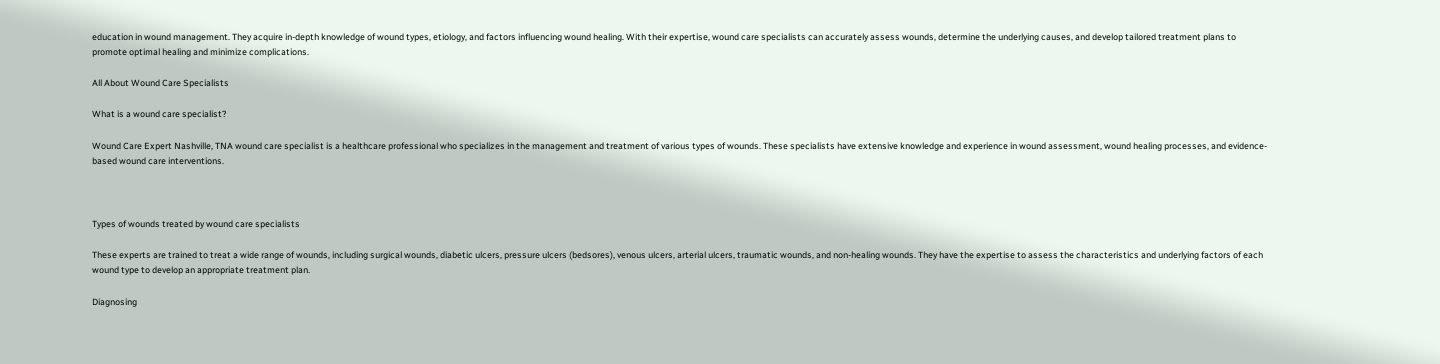education in wound management. They acquire in-depth knowledge of wound types, etiology, and factors influencing wound healing. With their expertise, wound care specialists can accurately assess wounds, determine the underlying causes, and develop tailored treatment plans to promote optimal healing and minimize complications.

All About Wound Care Specialists

What is a wound care specialist?

Wound Care Expert Nashville, TNA wound care specialist is a healthcare professional who specializes in the management and treatment of various types of wounds. These specialists have extensive knowledge and experience in wound assessment, wound healing processes, and evidence-based wound care interventions.



Types of wounds treated by wound care specialists

These experts are trained to treat a wide range of wounds, including surgical wounds, diabetic ulcers, pressure ulcers (bedsores), venous ulcers, arterial ulcers, traumatic wounds, and non-healing wounds. They have the expertise to assess the characteristics and underlying factors of each wound type to develop an appropriate treatment plan.

Diagnosing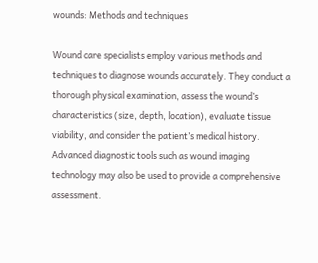wounds: Methods and techniques

Wound care specialists employ various methods and techniques to diagnose wounds accurately. They conduct a thorough physical examination, assess the wound’s characteristics (size, depth, location), evaluate tissue viability, and consider the patient’s medical history. Advanced diagnostic tools such as wound imaging technology may also be used to provide a comprehensive assessment.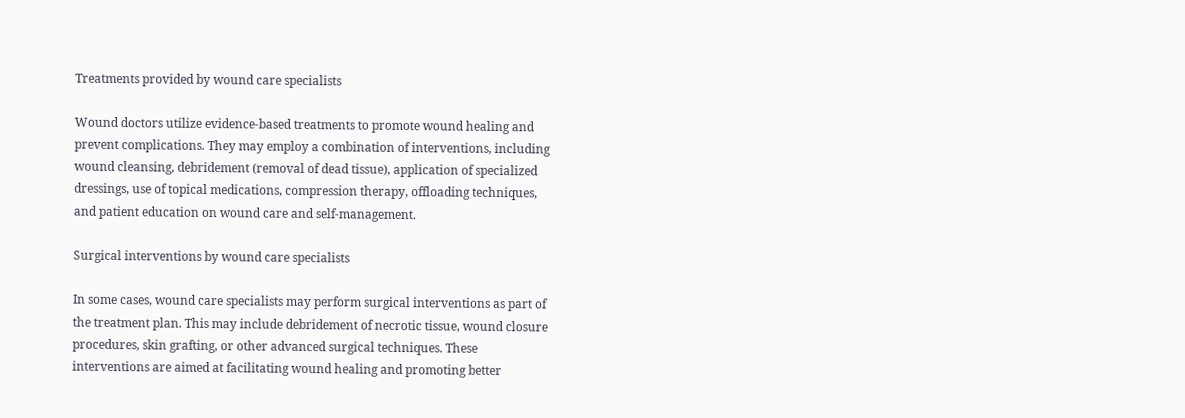Treatments provided by wound care specialists

Wound doctors utilize evidence-based treatments to promote wound healing and prevent complications. They may employ a combination of interventions, including wound cleansing, debridement (removal of dead tissue), application of specialized dressings, use of topical medications, compression therapy, offloading techniques, and patient education on wound care and self-management.

Surgical interventions by wound care specialists

In some cases, wound care specialists may perform surgical interventions as part of the treatment plan. This may include debridement of necrotic tissue, wound closure procedures, skin grafting, or other advanced surgical techniques. These interventions are aimed at facilitating wound healing and promoting better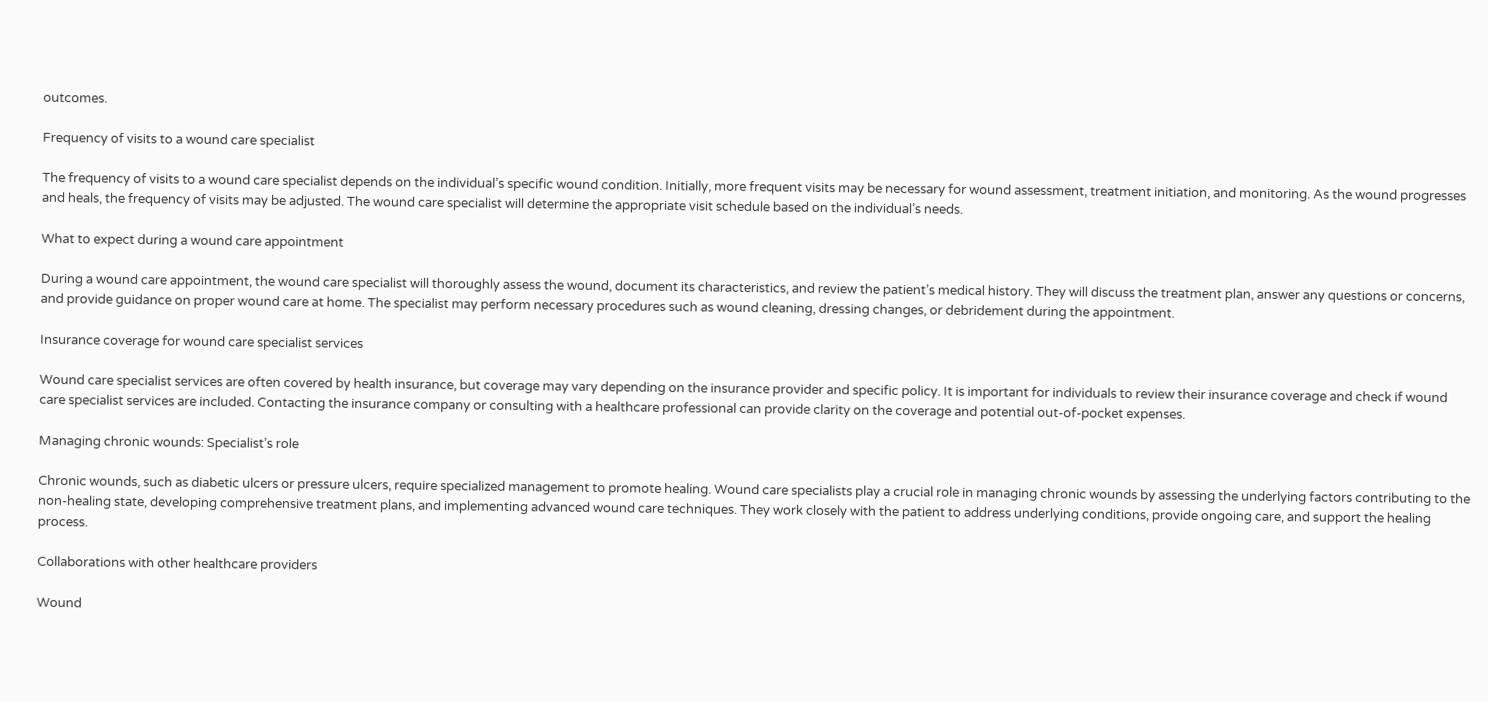outcomes.

Frequency of visits to a wound care specialist

The frequency of visits to a wound care specialist depends on the individual’s specific wound condition. Initially, more frequent visits may be necessary for wound assessment, treatment initiation, and monitoring. As the wound progresses and heals, the frequency of visits may be adjusted. The wound care specialist will determine the appropriate visit schedule based on the individual’s needs.

What to expect during a wound care appointment

During a wound care appointment, the wound care specialist will thoroughly assess the wound, document its characteristics, and review the patient’s medical history. They will discuss the treatment plan, answer any questions or concerns, and provide guidance on proper wound care at home. The specialist may perform necessary procedures such as wound cleaning, dressing changes, or debridement during the appointment.

Insurance coverage for wound care specialist services

Wound care specialist services are often covered by health insurance, but coverage may vary depending on the insurance provider and specific policy. It is important for individuals to review their insurance coverage and check if wound care specialist services are included. Contacting the insurance company or consulting with a healthcare professional can provide clarity on the coverage and potential out-of-pocket expenses.

Managing chronic wounds: Specialist’s role

Chronic wounds, such as diabetic ulcers or pressure ulcers, require specialized management to promote healing. Wound care specialists play a crucial role in managing chronic wounds by assessing the underlying factors contributing to the non-healing state, developing comprehensive treatment plans, and implementing advanced wound care techniques. They work closely with the patient to address underlying conditions, provide ongoing care, and support the healing process.

Collaborations with other healthcare providers

Wound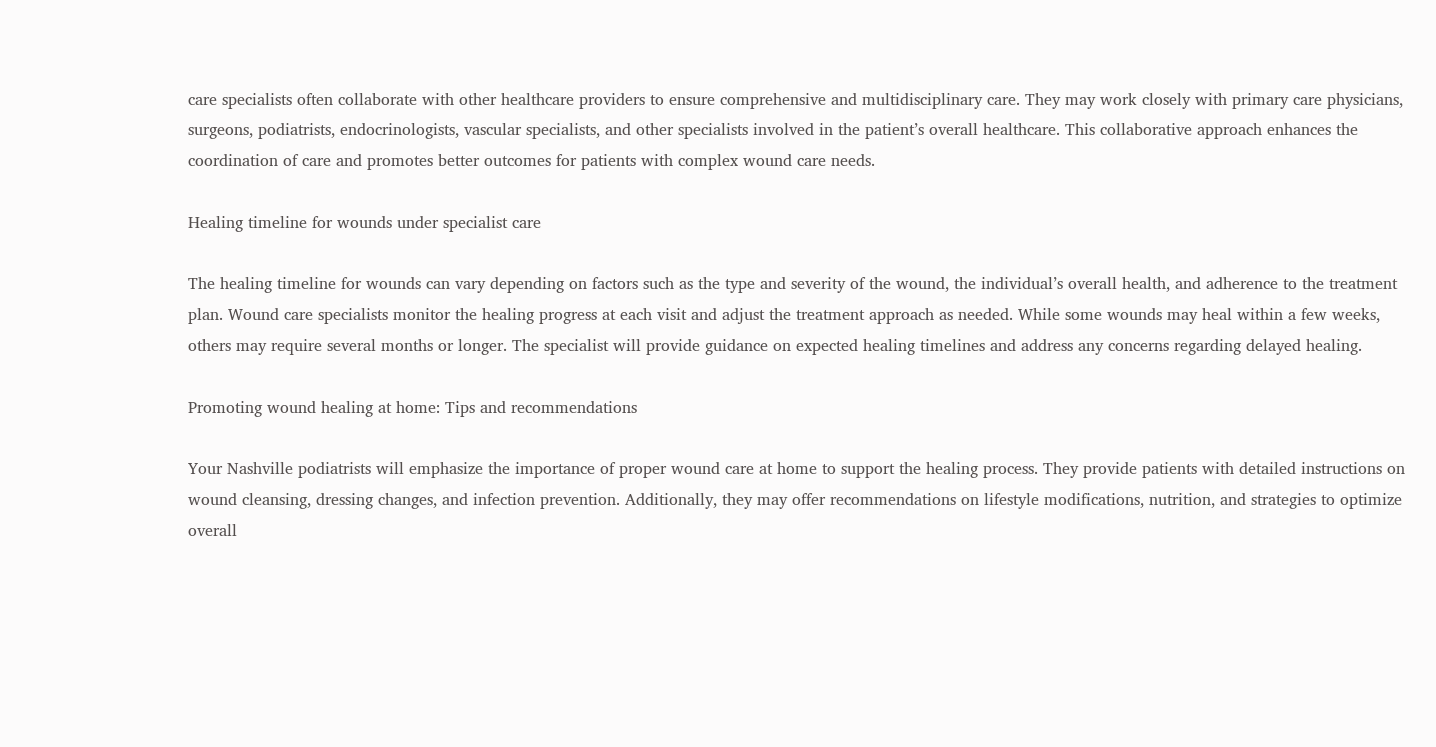care specialists often collaborate with other healthcare providers to ensure comprehensive and multidisciplinary care. They may work closely with primary care physicians, surgeons, podiatrists, endocrinologists, vascular specialists, and other specialists involved in the patient’s overall healthcare. This collaborative approach enhances the coordination of care and promotes better outcomes for patients with complex wound care needs.

Healing timeline for wounds under specialist care

The healing timeline for wounds can vary depending on factors such as the type and severity of the wound, the individual’s overall health, and adherence to the treatment plan. Wound care specialists monitor the healing progress at each visit and adjust the treatment approach as needed. While some wounds may heal within a few weeks, others may require several months or longer. The specialist will provide guidance on expected healing timelines and address any concerns regarding delayed healing.

Promoting wound healing at home: Tips and recommendations

Your Nashville podiatrists will emphasize the importance of proper wound care at home to support the healing process. They provide patients with detailed instructions on wound cleansing, dressing changes, and infection prevention. Additionally, they may offer recommendations on lifestyle modifications, nutrition, and strategies to optimize overall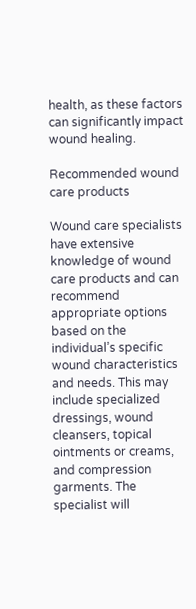health, as these factors can significantly impact wound healing.

Recommended wound care products

Wound care specialists have extensive knowledge of wound care products and can recommend appropriate options based on the individual’s specific wound characteristics and needs. This may include specialized dressings, wound cleansers, topical ointments or creams, and compression garments. The specialist will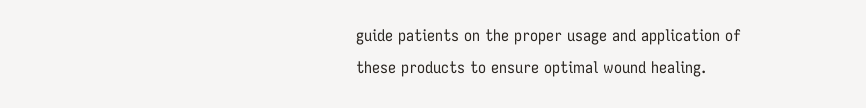guide patients on the proper usage and application of these products to ensure optimal wound healing.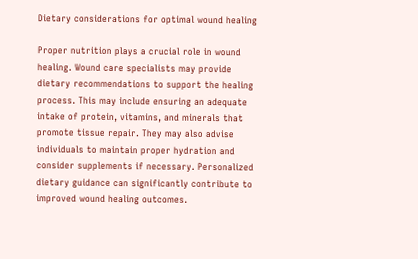Dietary considerations for optimal wound healing

Proper nutrition plays a crucial role in wound healing. Wound care specialists may provide dietary recommendations to support the healing process. This may include ensuring an adequate intake of protein, vitamins, and minerals that promote tissue repair. They may also advise individuals to maintain proper hydration and consider supplements if necessary. Personalized dietary guidance can significantly contribute to improved wound healing outcomes.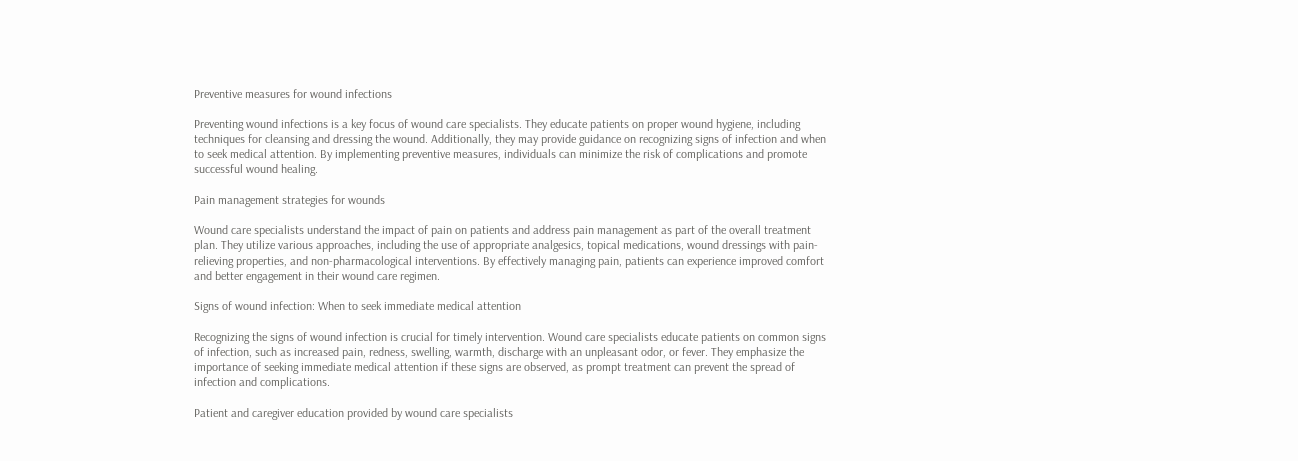Preventive measures for wound infections

Preventing wound infections is a key focus of wound care specialists. They educate patients on proper wound hygiene, including techniques for cleansing and dressing the wound. Additionally, they may provide guidance on recognizing signs of infection and when to seek medical attention. By implementing preventive measures, individuals can minimize the risk of complications and promote successful wound healing.

Pain management strategies for wounds

Wound care specialists understand the impact of pain on patients and address pain management as part of the overall treatment plan. They utilize various approaches, including the use of appropriate analgesics, topical medications, wound dressings with pain-relieving properties, and non-pharmacological interventions. By effectively managing pain, patients can experience improved comfort and better engagement in their wound care regimen.

Signs of wound infection: When to seek immediate medical attention

Recognizing the signs of wound infection is crucial for timely intervention. Wound care specialists educate patients on common signs of infection, such as increased pain, redness, swelling, warmth, discharge with an unpleasant odor, or fever. They emphasize the importance of seeking immediate medical attention if these signs are observed, as prompt treatment can prevent the spread of infection and complications.

Patient and caregiver education provided by wound care specialists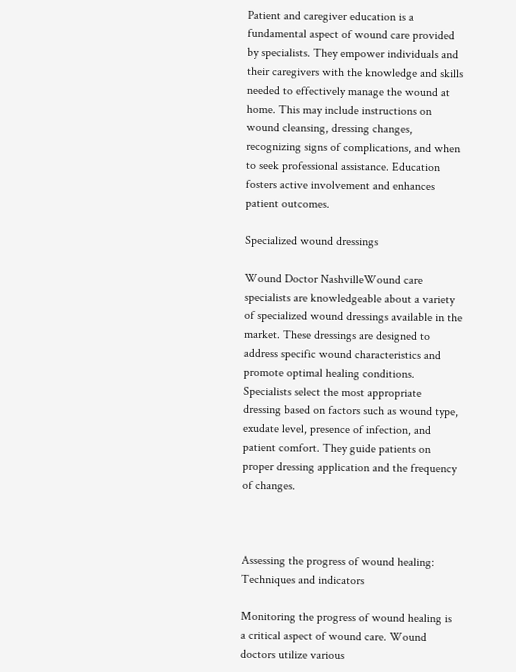Patient and caregiver education is a fundamental aspect of wound care provided by specialists. They empower individuals and their caregivers with the knowledge and skills needed to effectively manage the wound at home. This may include instructions on wound cleansing, dressing changes, recognizing signs of complications, and when to seek professional assistance. Education fosters active involvement and enhances patient outcomes.

Specialized wound dressings

Wound Doctor NashvilleWound care specialists are knowledgeable about a variety of specialized wound dressings available in the market. These dressings are designed to address specific wound characteristics and promote optimal healing conditions. Specialists select the most appropriate dressing based on factors such as wound type, exudate level, presence of infection, and patient comfort. They guide patients on proper dressing application and the frequency of changes.



Assessing the progress of wound healing: Techniques and indicators

Monitoring the progress of wound healing is a critical aspect of wound care. Wound doctors utilize various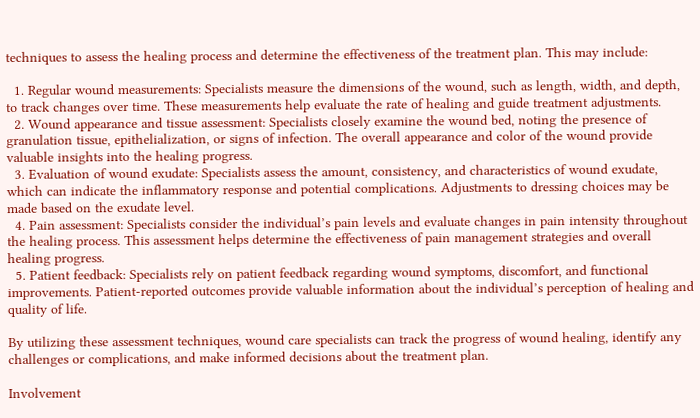techniques to assess the healing process and determine the effectiveness of the treatment plan. This may include:

  1. Regular wound measurements: Specialists measure the dimensions of the wound, such as length, width, and depth, to track changes over time. These measurements help evaluate the rate of healing and guide treatment adjustments.
  2. Wound appearance and tissue assessment: Specialists closely examine the wound bed, noting the presence of granulation tissue, epithelialization, or signs of infection. The overall appearance and color of the wound provide valuable insights into the healing progress.
  3. Evaluation of wound exudate: Specialists assess the amount, consistency, and characteristics of wound exudate, which can indicate the inflammatory response and potential complications. Adjustments to dressing choices may be made based on the exudate level.
  4. Pain assessment: Specialists consider the individual’s pain levels and evaluate changes in pain intensity throughout the healing process. This assessment helps determine the effectiveness of pain management strategies and overall healing progress.
  5. Patient feedback: Specialists rely on patient feedback regarding wound symptoms, discomfort, and functional improvements. Patient-reported outcomes provide valuable information about the individual’s perception of healing and quality of life.

By utilizing these assessment techniques, wound care specialists can track the progress of wound healing, identify any challenges or complications, and make informed decisions about the treatment plan.

Involvement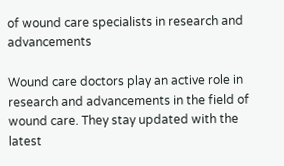of wound care specialists in research and advancements

Wound care doctors play an active role in research and advancements in the field of wound care. They stay updated with the latest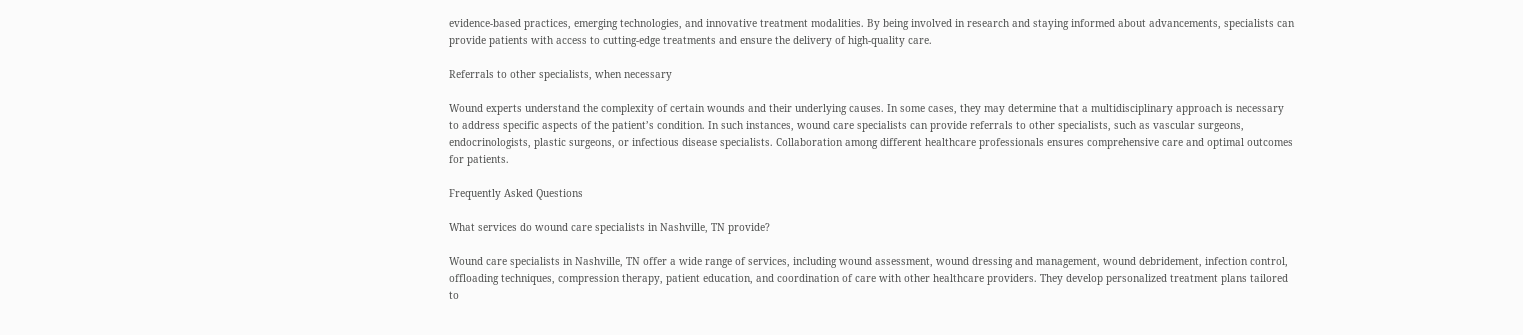evidence-based practices, emerging technologies, and innovative treatment modalities. By being involved in research and staying informed about advancements, specialists can provide patients with access to cutting-edge treatments and ensure the delivery of high-quality care.

Referrals to other specialists, when necessary

Wound experts understand the complexity of certain wounds and their underlying causes. In some cases, they may determine that a multidisciplinary approach is necessary to address specific aspects of the patient’s condition. In such instances, wound care specialists can provide referrals to other specialists, such as vascular surgeons, endocrinologists, plastic surgeons, or infectious disease specialists. Collaboration among different healthcare professionals ensures comprehensive care and optimal outcomes for patients.

Frequently Asked Questions

What services do wound care specialists in Nashville, TN provide?

Wound care specialists in Nashville, TN offer a wide range of services, including wound assessment, wound dressing and management, wound debridement, infection control, offloading techniques, compression therapy, patient education, and coordination of care with other healthcare providers. They develop personalized treatment plans tailored to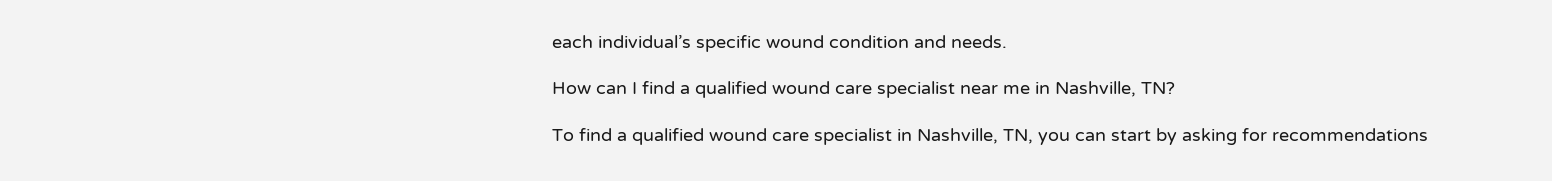each individual’s specific wound condition and needs.

How can I find a qualified wound care specialist near me in Nashville, TN?

To find a qualified wound care specialist in Nashville, TN, you can start by asking for recommendations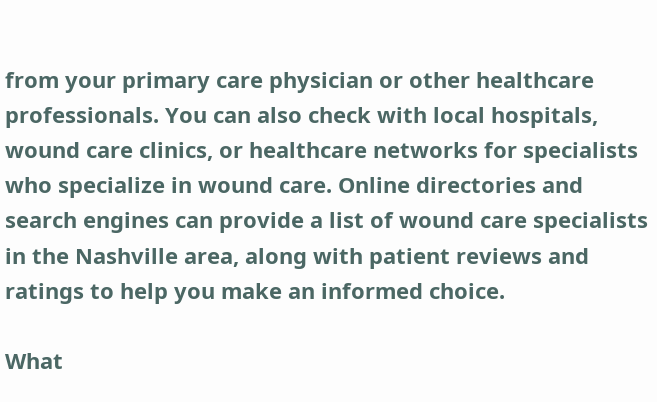from your primary care physician or other healthcare professionals. You can also check with local hospitals, wound care clinics, or healthcare networks for specialists who specialize in wound care. Online directories and search engines can provide a list of wound care specialists in the Nashville area, along with patient reviews and ratings to help you make an informed choice.

What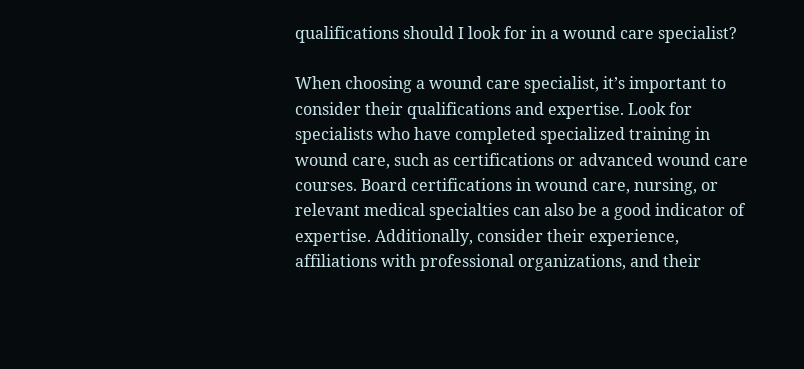qualifications should I look for in a wound care specialist?

When choosing a wound care specialist, it’s important to consider their qualifications and expertise. Look for specialists who have completed specialized training in wound care, such as certifications or advanced wound care courses. Board certifications in wound care, nursing, or relevant medical specialties can also be a good indicator of expertise. Additionally, consider their experience, affiliations with professional organizations, and their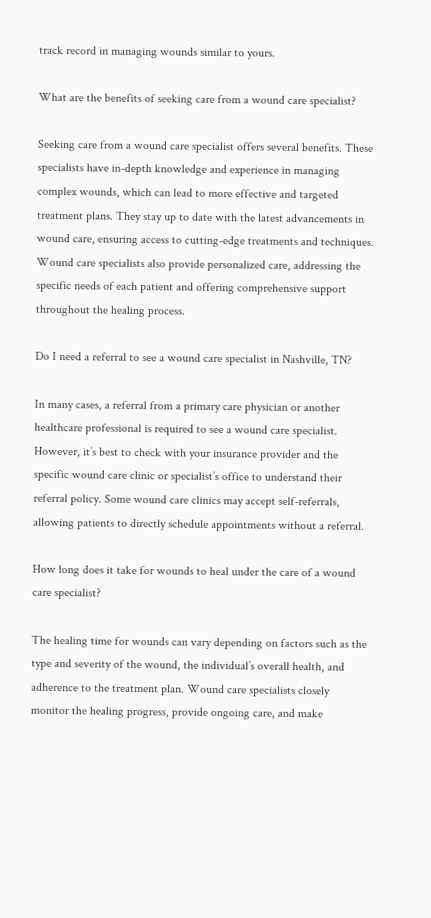track record in managing wounds similar to yours.

What are the benefits of seeking care from a wound care specialist?

Seeking care from a wound care specialist offers several benefits. These specialists have in-depth knowledge and experience in managing complex wounds, which can lead to more effective and targeted treatment plans. They stay up to date with the latest advancements in wound care, ensuring access to cutting-edge treatments and techniques. Wound care specialists also provide personalized care, addressing the specific needs of each patient and offering comprehensive support throughout the healing process.

Do I need a referral to see a wound care specialist in Nashville, TN?

In many cases, a referral from a primary care physician or another healthcare professional is required to see a wound care specialist. However, it’s best to check with your insurance provider and the specific wound care clinic or specialist’s office to understand their referral policy. Some wound care clinics may accept self-referrals, allowing patients to directly schedule appointments without a referral.

How long does it take for wounds to heal under the care of a wound care specialist?

The healing time for wounds can vary depending on factors such as the type and severity of the wound, the individual’s overall health, and adherence to the treatment plan. Wound care specialists closely monitor the healing progress, provide ongoing care, and make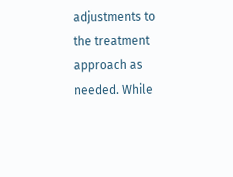adjustments to the treatment approach as needed. While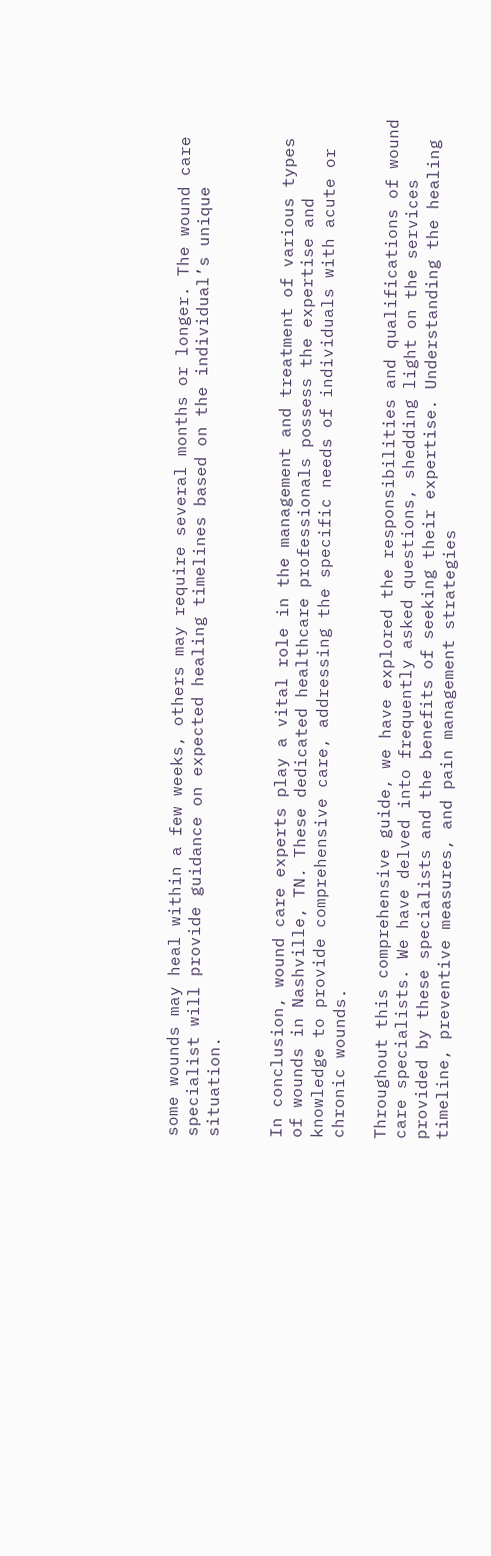some wounds may heal within a few weeks, others may require several months or longer. The wound care specialist will provide guidance on expected healing timelines based on the individual’s unique situation.


In conclusion, wound care experts play a vital role in the management and treatment of various types of wounds in Nashville, TN. These dedicated healthcare professionals possess the expertise and knowledge to provide comprehensive care, addressing the specific needs of individuals with acute or chronic wounds.

Throughout this comprehensive guide, we have explored the responsibilities and qualifications of wound care specialists. We have delved into frequently asked questions, shedding light on the services provided by these specialists and the benefits of seeking their expertise. Understanding the healing timeline, preventive measures, and pain management strategies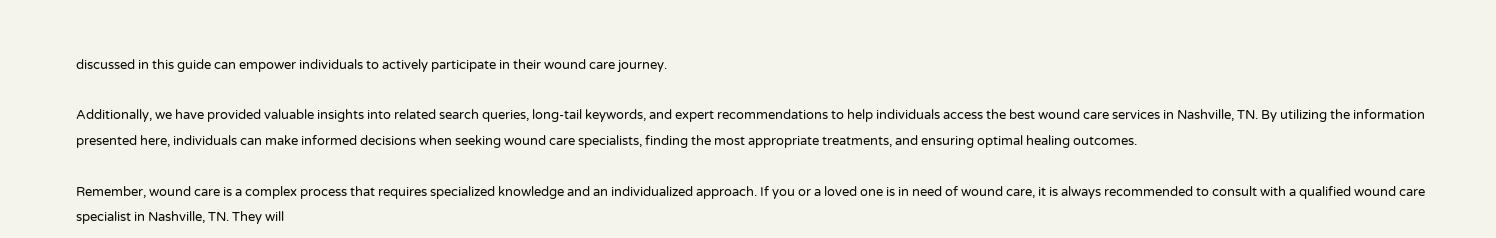discussed in this guide can empower individuals to actively participate in their wound care journey.

Additionally, we have provided valuable insights into related search queries, long-tail keywords, and expert recommendations to help individuals access the best wound care services in Nashville, TN. By utilizing the information presented here, individuals can make informed decisions when seeking wound care specialists, finding the most appropriate treatments, and ensuring optimal healing outcomes.

Remember, wound care is a complex process that requires specialized knowledge and an individualized approach. If you or a loved one is in need of wound care, it is always recommended to consult with a qualified wound care specialist in Nashville, TN. They will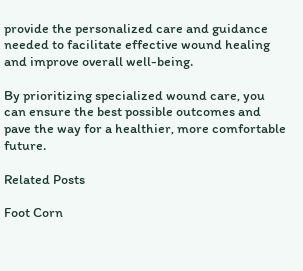provide the personalized care and guidance needed to facilitate effective wound healing and improve overall well-being.

By prioritizing specialized wound care, you can ensure the best possible outcomes and pave the way for a healthier, more comfortable future.

Related Posts

Foot Corn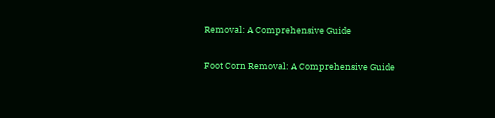Removal: A Comprehensive Guide

Foot Corn Removal: A Comprehensive Guide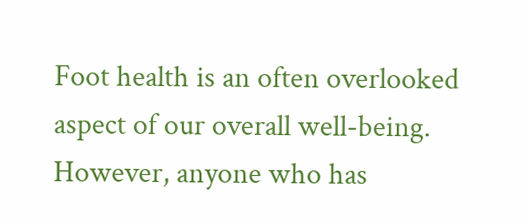Foot health is an often overlooked aspect of our overall well-being. However, anyone who has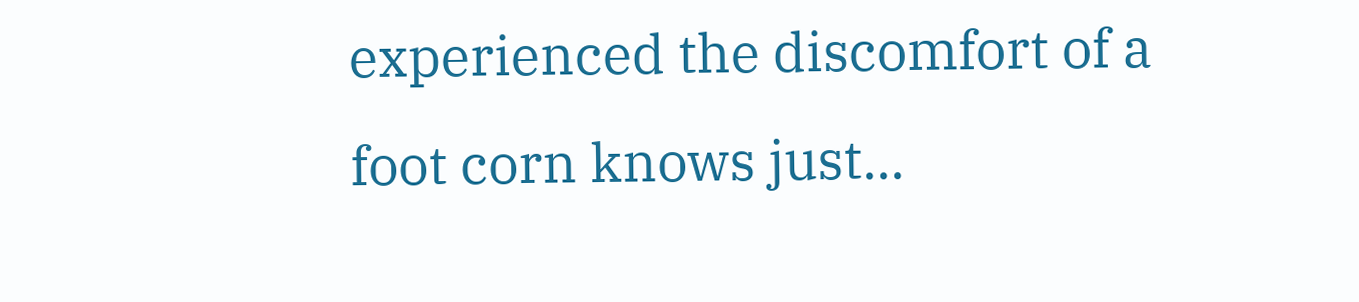experienced the discomfort of a foot corn knows just...